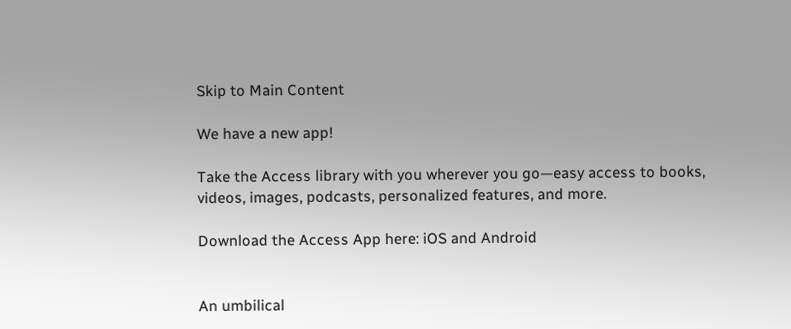Skip to Main Content

We have a new app!

Take the Access library with you wherever you go—easy access to books, videos, images, podcasts, personalized features, and more.

Download the Access App here: iOS and Android


An umbilical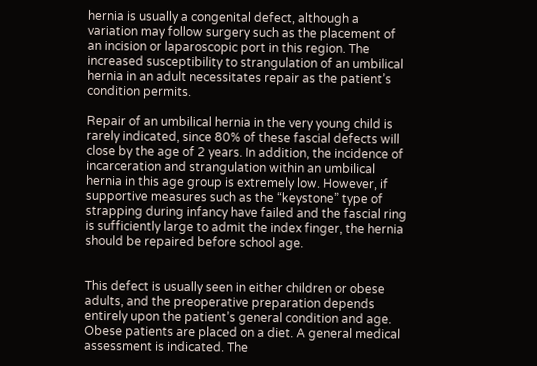hernia is usually a congenital defect, although a variation may follow surgery such as the placement of an incision or laparoscopic port in this region. The increased susceptibility to strangulation of an umbilical hernia in an adult necessitates repair as the patient’s condition permits.

Repair of an umbilical hernia in the very young child is rarely indicated, since 80% of these fascial defects will close by the age of 2 years. In addition, the incidence of incarceration and strangulation within an umbilical hernia in this age group is extremely low. However, if supportive measures such as the “keystone” type of strapping during infancy have failed and the fascial ring is sufficiently large to admit the index finger, the hernia should be repaired before school age.


This defect is usually seen in either children or obese adults, and the preoperative preparation depends entirely upon the patient’s general condition and age. Obese patients are placed on a diet. A general medical assessment is indicated. The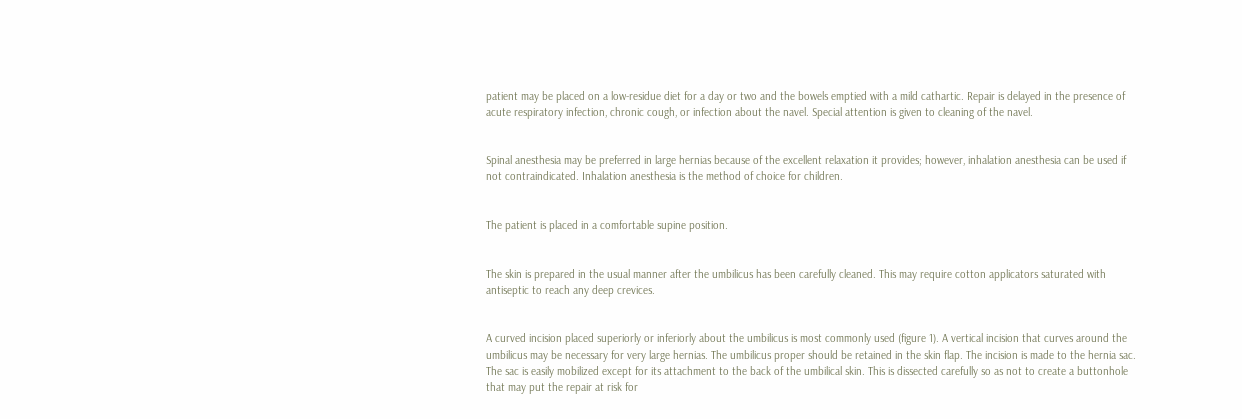patient may be placed on a low-residue diet for a day or two and the bowels emptied with a mild cathartic. Repair is delayed in the presence of acute respiratory infection, chronic cough, or infection about the navel. Special attention is given to cleaning of the navel.


Spinal anesthesia may be preferred in large hernias because of the excellent relaxation it provides; however, inhalation anesthesia can be used if not contraindicated. Inhalation anesthesia is the method of choice for children.


The patient is placed in a comfortable supine position.


The skin is prepared in the usual manner after the umbilicus has been carefully cleaned. This may require cotton applicators saturated with antiseptic to reach any deep crevices.


A curved incision placed superiorly or inferiorly about the umbilicus is most commonly used (figure 1). A vertical incision that curves around the umbilicus may be necessary for very large hernias. The umbilicus proper should be retained in the skin flap. The incision is made to the hernia sac. The sac is easily mobilized except for its attachment to the back of the umbilical skin. This is dissected carefully so as not to create a buttonhole that may put the repair at risk for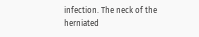infection. The neck of the herniated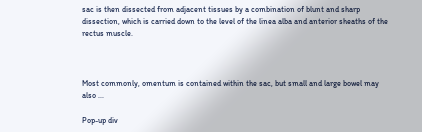sac is then dissected from adjacent tissues by a combination of blunt and sharp dissection, which is carried down to the level of the linea alba and anterior sheaths of the rectus muscle.



Most commonly, omentum is contained within the sac, but small and large bowel may also ...

Pop-up div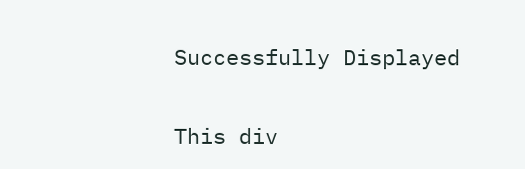Successfully Displayed

This div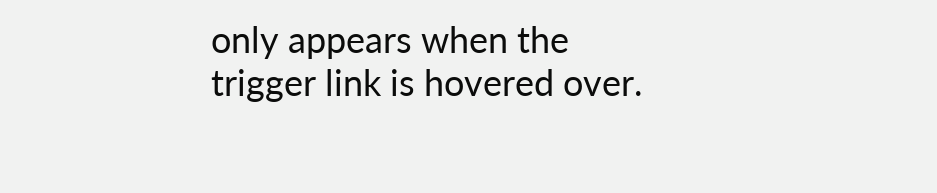only appears when the trigger link is hovered over.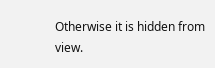Otherwise it is hidden from view.